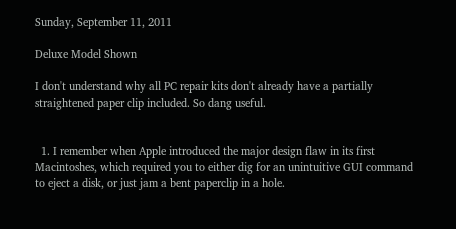Sunday, September 11, 2011

Deluxe Model Shown

I don't understand why all PC repair kits don't already have a partially straightened paper clip included. So dang useful.


  1. I remember when Apple introduced the major design flaw in its first Macintoshes, which required you to either dig for an unintuitive GUI command to eject a disk, or just jam a bent paperclip in a hole.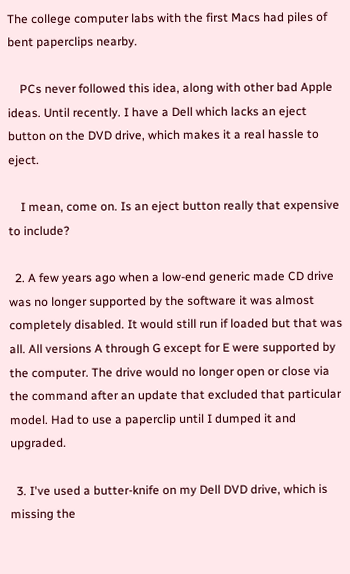The college computer labs with the first Macs had piles of bent paperclips nearby.

    PCs never followed this idea, along with other bad Apple ideas. Until recently. I have a Dell which lacks an eject button on the DVD drive, which makes it a real hassle to eject.

    I mean, come on. Is an eject button really that expensive to include?

  2. A few years ago when a low-end generic made CD drive was no longer supported by the software it was almost completely disabled. It would still run if loaded but that was all. All versions A through G except for E were supported by the computer. The drive would no longer open or close via the command after an update that excluded that particular model. Had to use a paperclip until I dumped it and upgraded.

  3. I've used a butter-knife on my Dell DVD drive, which is missing the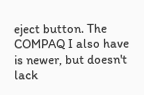eject button. The COMPAQ I also have is newer, but doesn't lack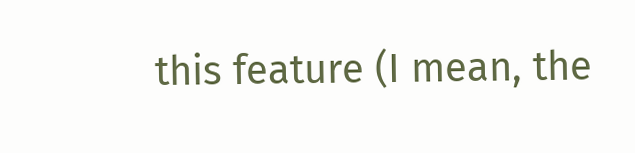this feature (I mean, the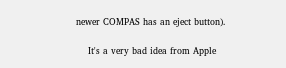newer COMPAS has an eject button).

    It's a very bad idea from Apple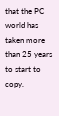that the PC world has taken more than 25 years to start to copy.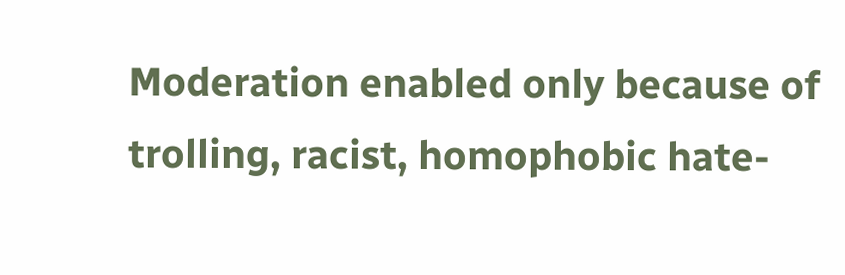Moderation enabled only because of trolling, racist, homophobic hate-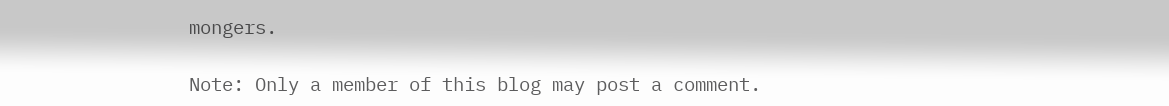mongers.

Note: Only a member of this blog may post a comment.